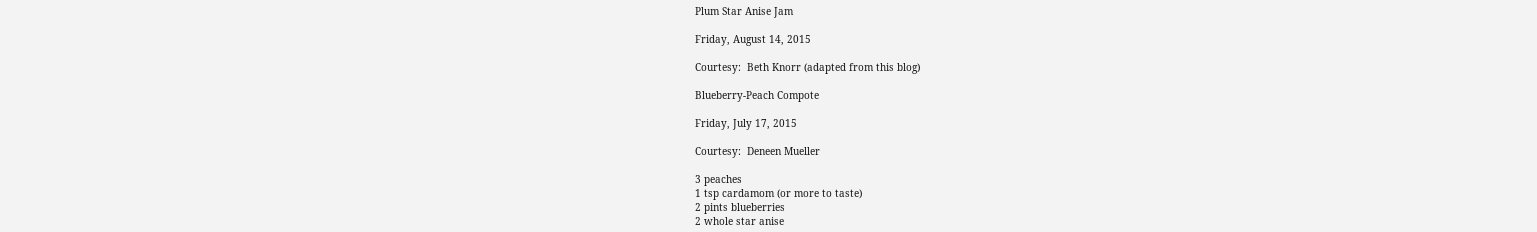Plum Star Anise Jam

Friday, August 14, 2015

Courtesy:  Beth Knorr (adapted from this blog)

Blueberry-Peach Compote

Friday, July 17, 2015

Courtesy:  Deneen Mueller

3 peaches
1 tsp cardamom (or more to taste)
2 pints blueberries
2 whole star anise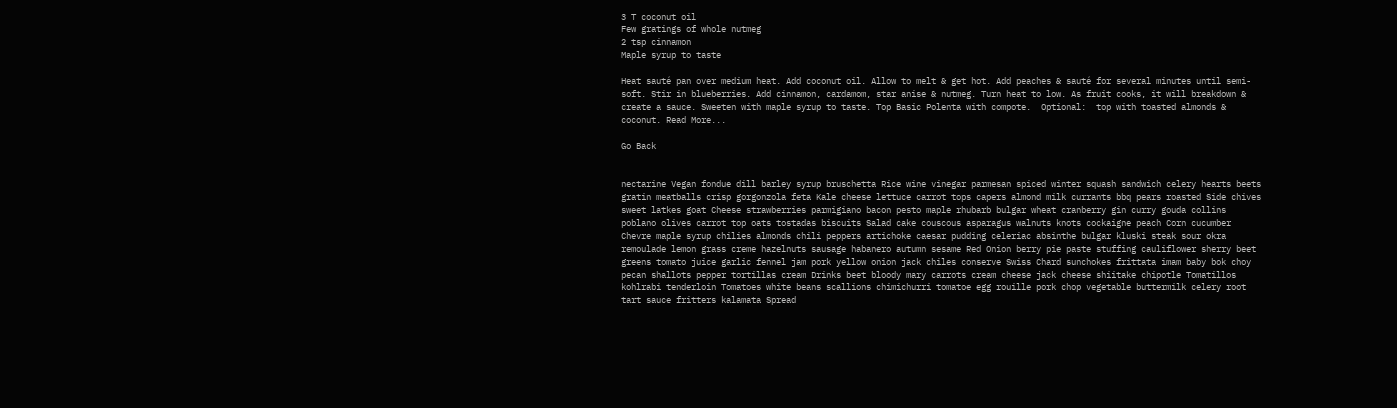3 T coconut oil
Few gratings of whole nutmeg
2 tsp cinnamon
Maple syrup to taste

Heat sauté pan over medium heat. Add coconut oil. Allow to melt & get hot. Add peaches & sauté for several minutes until semi-soft. Stir in blueberries. Add cinnamon, cardamom, star anise & nutmeg. Turn heat to low. As fruit cooks, it will breakdown & create a sauce. Sweeten with maple syrup to taste. Top Basic Polenta with compote.  Optional:  top with toasted almonds & coconut. Read More...

Go Back


nectarine Vegan fondue dill barley syrup bruschetta Rice wine vinegar parmesan spiced winter squash sandwich celery hearts beets gratin meatballs crisp gorgonzola feta Kale cheese lettuce carrot tops capers almond milk currants bbq pears roasted Side chives sweet latkes goat Cheese strawberries parmigiano bacon pesto maple rhubarb bulgar wheat cranberry gin curry gouda collins poblano olives carrot top oats tostadas biscuits Salad cake couscous asparagus walnuts knots cockaigne peach Corn cucumber Chevre maple syrup chilies almonds chili peppers artichoke caesar pudding celeriac absinthe bulgar kluski steak sour okra remoulade lemon grass creme hazelnuts sausage habanero autumn sesame Red Onion berry pie paste stuffing cauliflower sherry beet greens tomato juice garlic fennel jam pork yellow onion jack chiles conserve Swiss Chard sunchokes frittata imam baby bok choy pecan shallots pepper tortillas cream Drinks beet bloody mary carrots cream cheese jack cheese shiitake chipotle Tomatillos kohlrabi tenderloin Tomatoes white beans scallions chimichurri tomatoe egg rouille pork chop vegetable buttermilk celery root tart sauce fritters kalamata Spread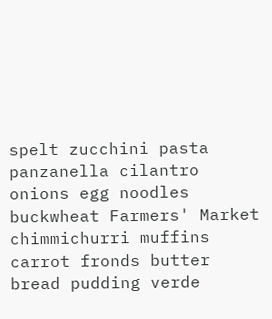spelt zucchini pasta panzanella cilantro onions egg noodles buckwheat Farmers' Market chimmichurri muffins carrot fronds butter bread pudding verde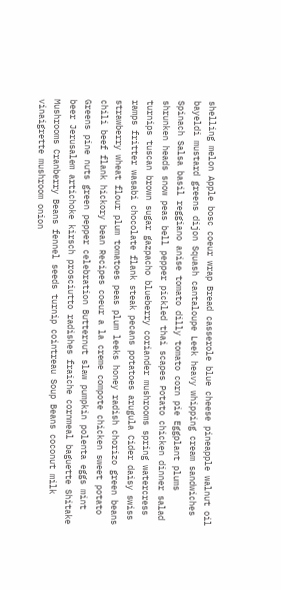shelling melon Apple bosc coeur wrap Bread casserole blue cheese pineapple walnut oil bayeldi mustard greens dijon Squash cantaloupe Leek heavy whipping cream sandwiches Spinach Salsa basil reggiano anise tomato dilly tomato corn pie Eggplant plums shrunken heads snow peas bell pepper pickled thai scapes Potato chicken dinner salad turnips tuscan brown sugar gazpacho blueberry coriander mushrooms spring watercress ramps fritter wasabi chocolate flank steak pecans potatoes arugula Cider daisy swiss strawberry wheat flour plum tomatoes peas plum leeks honey radish chorizo green beans chili beef flank hickory bean Recipes coeur a la creme compote chicken sweet potato Greens pine nuts green pepper celebration Butternut slaw pumpkin polenta eggs mint beer Jerusalem artichoke kirsch prosciutto radishes fraiche cornmeal baguette Shitake Mushrooms Cranberry Beans fennel seeds turnip cointreau Soup Beans coconut milk vinaigrette mushroom onion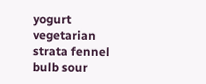yogurt vegetarian strata fennel bulb sour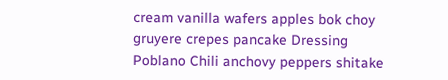cream vanilla wafers apples bok choy gruyere crepes pancake Dressing Poblano Chili anchovy peppers shitake